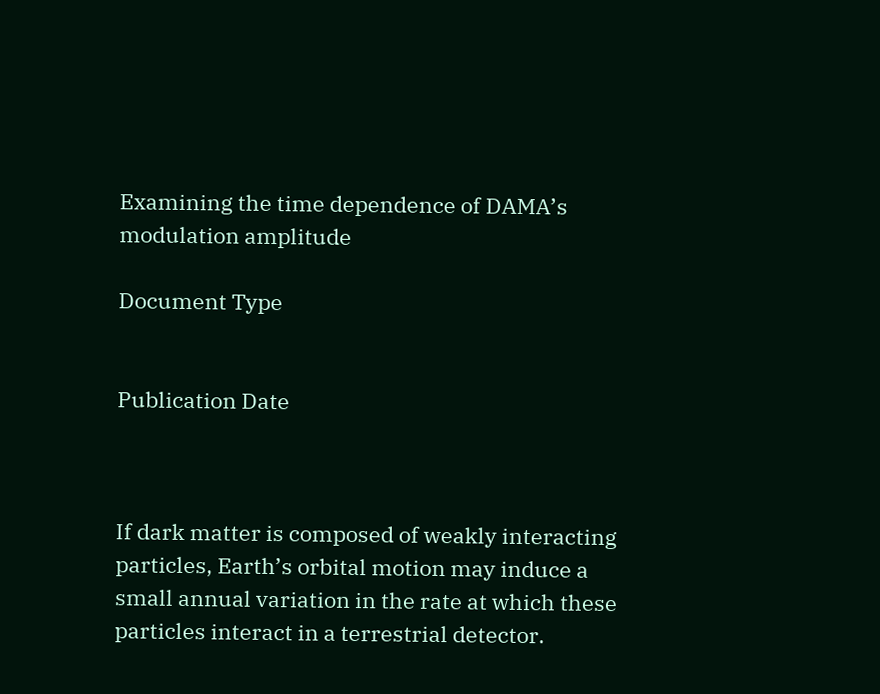Examining the time dependence of DAMA’s modulation amplitude

Document Type


Publication Date



If dark matter is composed of weakly interacting particles, Earth’s orbital motion may induce a small annual variation in the rate at which these particles interact in a terrestrial detector.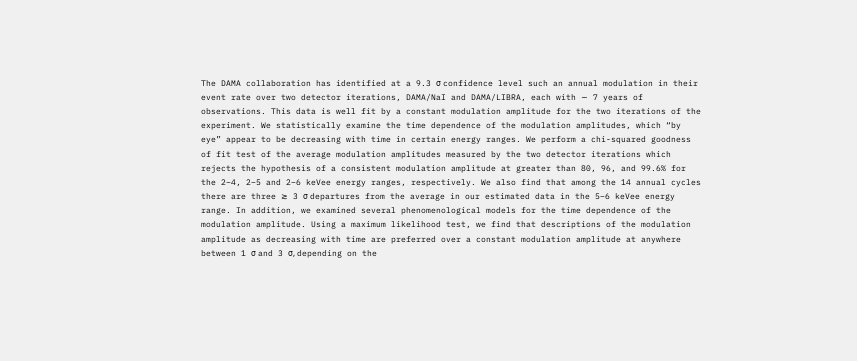The DAMA collaboration has identified at a 9.3 σ confidence level such an annual modulation in their event rate over two detector iterations, DAMA/NaI and DAMA/LIBRA, each with ∼ 7 years of observations. This data is well fit by a constant modulation amplitude for the two iterations of the experiment. We statistically examine the time dependence of the modulation amplitudes, which “by eye” appear to be decreasing with time in certain energy ranges. We perform a chi-squared goodness of fit test of the average modulation amplitudes measured by the two detector iterations which rejects the hypothesis of a consistent modulation amplitude at greater than 80, 96, and 99.6% for the 2–4, 2–5 and 2–6 keVee energy ranges, respectively. We also find that among the 14 annual cycles there are three ≳ 3 σ departures from the average in our estimated data in the 5–6 keVee energy range. In addition, we examined several phenomenological models for the time dependence of the modulation amplitude. Using a maximum likelihood test, we find that descriptions of the modulation amplitude as decreasing with time are preferred over a constant modulation amplitude at anywhere between 1 σ and 3 σ, depending on the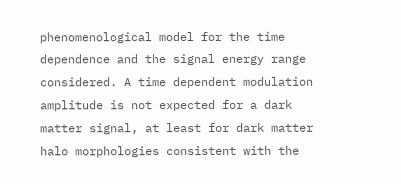phenomenological model for the time dependence and the signal energy range considered. A time dependent modulation amplitude is not expected for a dark matter signal, at least for dark matter halo morphologies consistent with the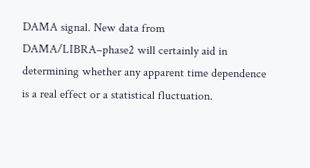DAMA signal. New data from DAMA/LIBRA–phase2 will certainly aid in determining whether any apparent time dependence is a real effect or a statistical fluctuation.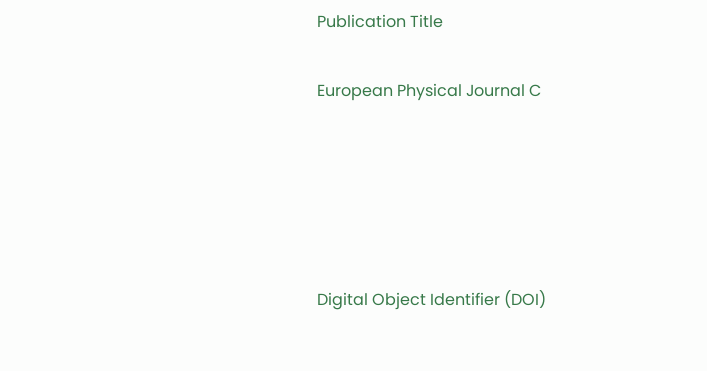Publication Title

European Physical Journal C





Digital Object Identifier (DOI)